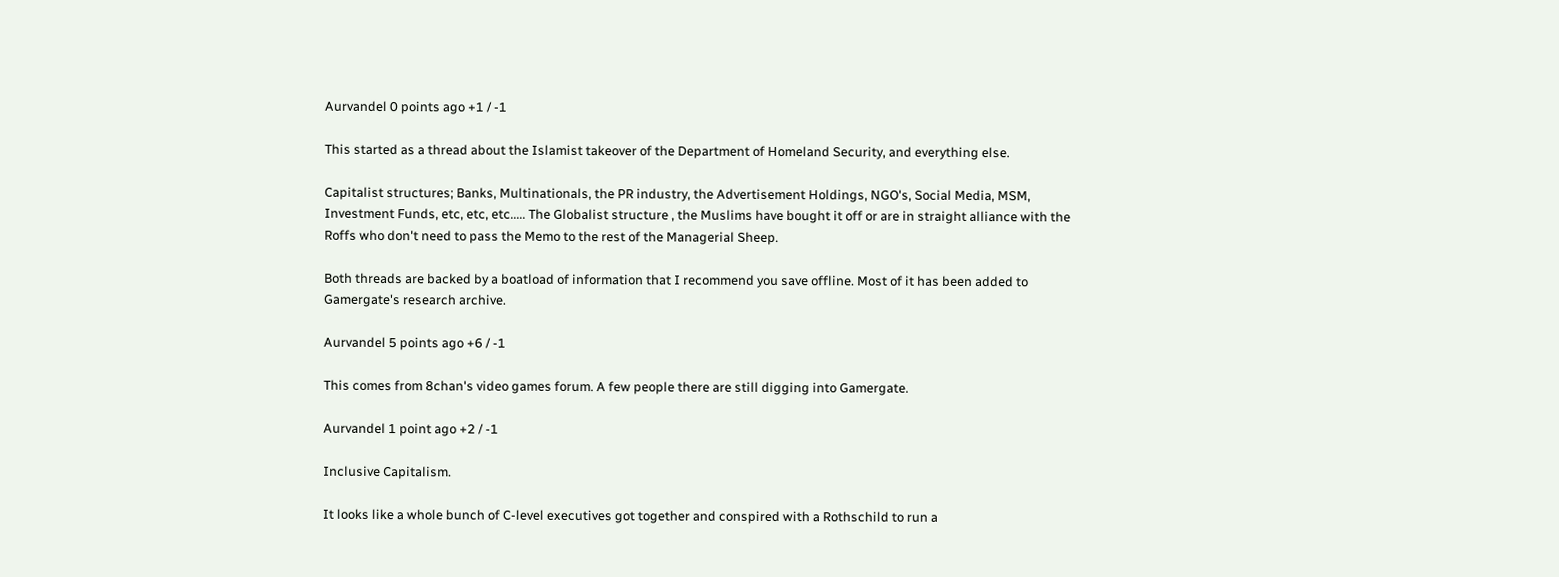Aurvandel 0 points ago +1 / -1

This started as a thread about the Islamist takeover of the Department of Homeland Security, and everything else.

Capitalist structures; Banks, Multinationals, the PR industry, the Advertisement Holdings, NGO's, Social Media, MSM, Investment Funds, etc, etc, etc..... The Globalist structure , the Muslims have bought it off or are in straight alliance with the Roffs who don't need to pass the Memo to the rest of the Managerial Sheep.

Both threads are backed by a boatload of information that I recommend you save offline. Most of it has been added to Gamergate's research archive.

Aurvandel 5 points ago +6 / -1

This comes from 8chan's video games forum. A few people there are still digging into Gamergate.

Aurvandel 1 point ago +2 / -1

Inclusive Capitalism.

It looks like a whole bunch of C-level executives got together and conspired with a Rothschild to run a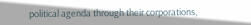political agenda through their corporations,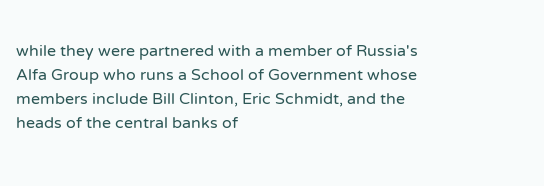while they were partnered with a member of Russia's Alfa Group who runs a School of Government whose members include Bill Clinton, Eric Schmidt, and the heads of the central banks of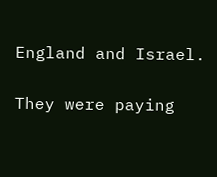England and Israel.

They were paying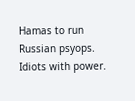Hamas to run Russian psyops. Idiots with power.